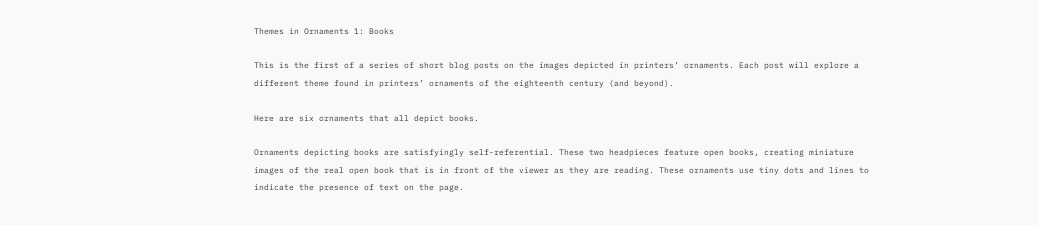Themes in Ornaments 1: Books

This is the first of a series of short blog posts on the images depicted in printers’ ornaments. Each post will explore a different theme found in printers’ ornaments of the eighteenth century (and beyond).

Here are six ornaments that all depict books.

Ornaments depicting books are satisfyingly self-referential. These two headpieces feature open books, creating miniature images of the real open book that is in front of the viewer as they are reading. These ornaments use tiny dots and lines to indicate the presence of text on the page.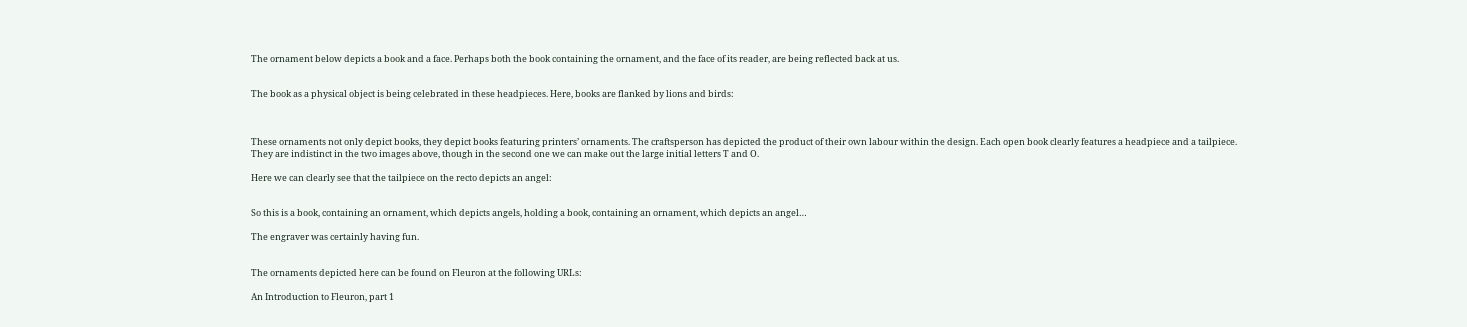The ornament below depicts a book and a face. Perhaps both the book containing the ornament, and the face of its reader, are being reflected back at us.


The book as a physical object is being celebrated in these headpieces. Here, books are flanked by lions and birds:



These ornaments not only depict books, they depict books featuring printers’ ornaments. The craftsperson has depicted the product of their own labour within the design. Each open book clearly features a headpiece and a tailpiece. They are indistinct in the two images above, though in the second one we can make out the large initial letters T and O.

Here we can clearly see that the tailpiece on the recto depicts an angel:


So this is a book, containing an ornament, which depicts angels, holding a book, containing an ornament, which depicts an angel…

The engraver was certainly having fun.


The ornaments depicted here can be found on Fleuron at the following URLs:

An Introduction to Fleuron, part 1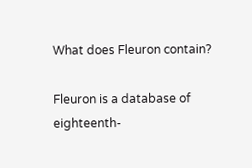What does Fleuron contain?

Fleuron is a database of eighteenth-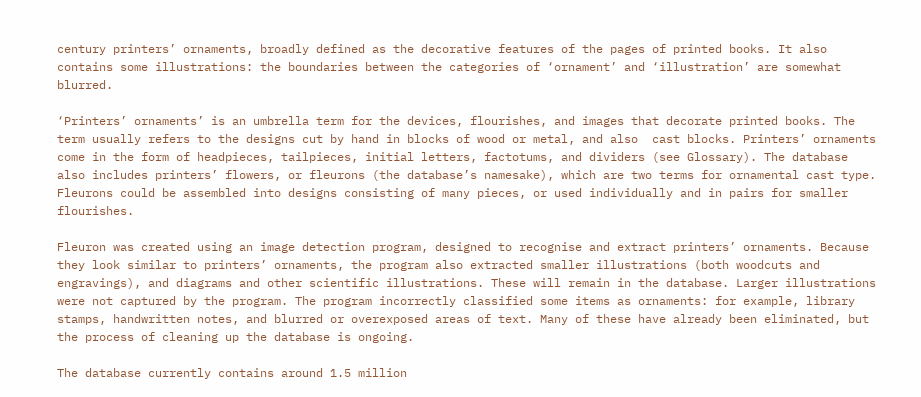century printers’ ornaments, broadly defined as the decorative features of the pages of printed books. It also contains some illustrations: the boundaries between the categories of ‘ornament’ and ‘illustration’ are somewhat blurred.

‘Printers’ ornaments’ is an umbrella term for the devices, flourishes, and images that decorate printed books. The term usually refers to the designs cut by hand in blocks of wood or metal, and also  cast blocks. Printers’ ornaments come in the form of headpieces, tailpieces, initial letters, factotums, and dividers (see Glossary). The database also includes printers’ flowers, or fleurons (the database’s namesake), which are two terms for ornamental cast type. Fleurons could be assembled into designs consisting of many pieces, or used individually and in pairs for smaller flourishes.

Fleuron was created using an image detection program, designed to recognise and extract printers’ ornaments. Because they look similar to printers’ ornaments, the program also extracted smaller illustrations (both woodcuts and engravings), and diagrams and other scientific illustrations. These will remain in the database. Larger illustrations were not captured by the program. The program incorrectly classified some items as ornaments: for example, library stamps, handwritten notes, and blurred or overexposed areas of text. Many of these have already been eliminated, but the process of cleaning up the database is ongoing.

The database currently contains around 1.5 million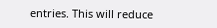entries. This will reduce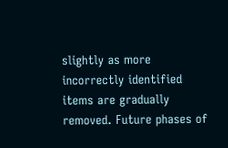slightly as more  incorrectly identified items are gradually removed. Future phases of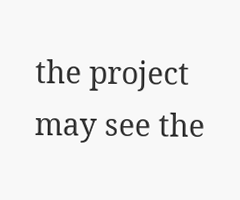the project may see the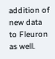addition of new data to Fleuron as well.